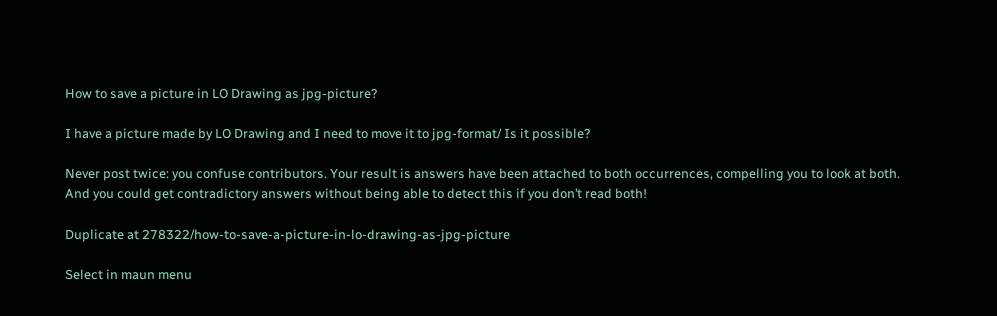How to save a picture in LO Drawing as jpg-picture?

I have a picture made by LO Drawing and I need to move it to jpg-format/ Is it possible?

Never post twice: you confuse contributors. Your result is answers have been attached to both occurrences, compelling you to look at both. And you could get contradictory answers without being able to detect this if you don’t read both!

Duplicate at 278322/how-to-save-a-picture-in-lo-drawing-as-jpg-picture

Select in maun menu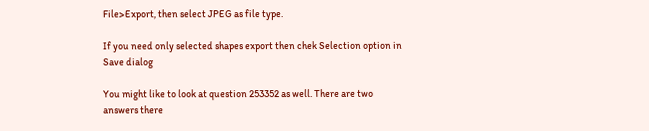File>Export, then select JPEG as file type.

If you need only selected shapes export then chek Selection option in Save dialog

You might like to look at question 253352 as well. There are two answers there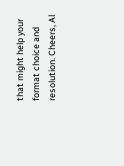that might help your format choice and resolution. Cheers, Al